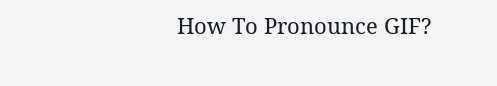How To Pronounce GIF?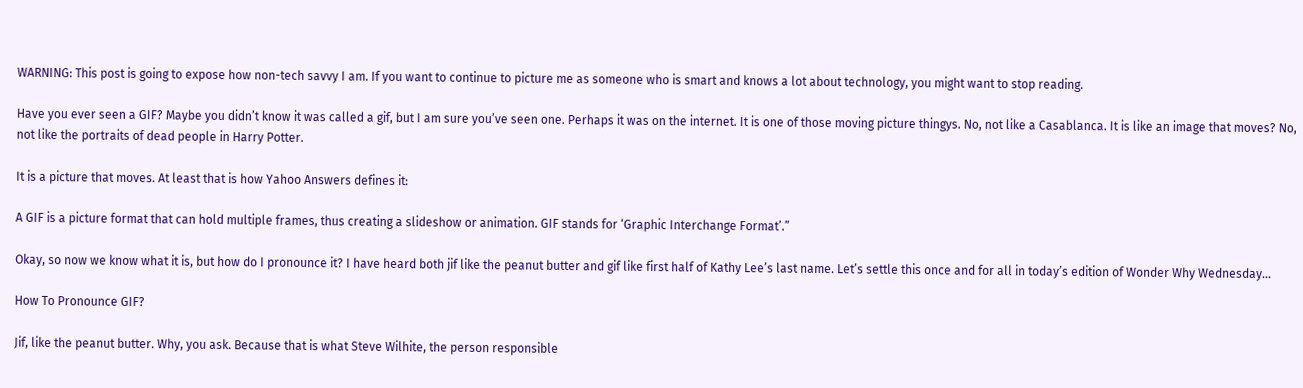WARNING: This post is going to expose how non-tech savvy I am. If you want to continue to picture me as someone who is smart and knows a lot about technology, you might want to stop reading.

Have you ever seen a GIF? Maybe you didn’t know it was called a gif, but I am sure you’ve seen one. Perhaps it was on the internet. It is one of those moving picture thingys. No, not like a Casablanca. It is like an image that moves? No, not like the portraits of dead people in Harry Potter.

It is a picture that moves. At least that is how Yahoo Answers defines it:

A GIF is a picture format that can hold multiple frames, thus creating a slideshow or animation. GIF stands for ‘Graphic Interchange Format’.”

Okay, so now we know what it is, but how do I pronounce it? I have heard both jif like the peanut butter and gif like first half of Kathy Lee’s last name. Let’s settle this once and for all in today’s edition of Wonder Why Wednesday…

How To Pronounce GIF?

Jif, like the peanut butter. Why, you ask. Because that is what Steve Wilhite, the person responsible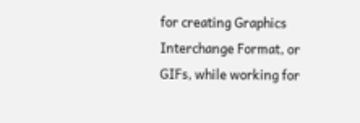for creating Graphics Interchange Format, or GIFs, while working for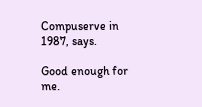Compuserve in 1987, says.

Good enough for me.